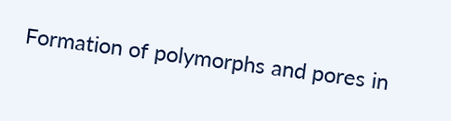Formation of polymorphs and pores in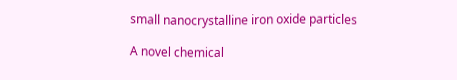small nanocrystalline iron oxide particles

A novel chemical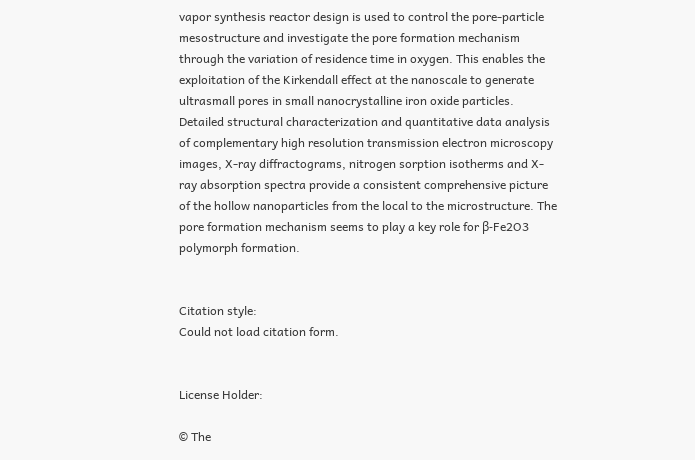vapor synthesis reactor design is used to control the pore-particle mesostructure and investigate the pore formation mechanism through the variation of residence time in oxygen. This enables the exploitation of the Kirkendall effect at the nanoscale to generate ultrasmall pores in small nanocrystalline iron oxide particles. Detailed structural characterization and quantitative data analysis of complementary high resolution transmission electron microscopy images, X-ray diffractograms, nitrogen sorption isotherms and X-ray absorption spectra provide a consistent comprehensive picture of the hollow nanoparticles from the local to the microstructure. The pore formation mechanism seems to play a key role for β-Fe2O3 polymorph formation.


Citation style:
Could not load citation form.


License Holder:

© The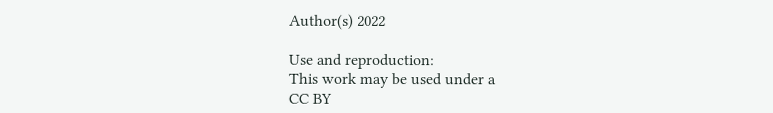Author(s) 2022

Use and reproduction:
This work may be used under a
CC BY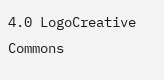4.0 LogoCreative Commons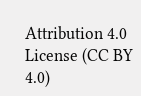Attribution 4.0 License (CC BY 4.0)